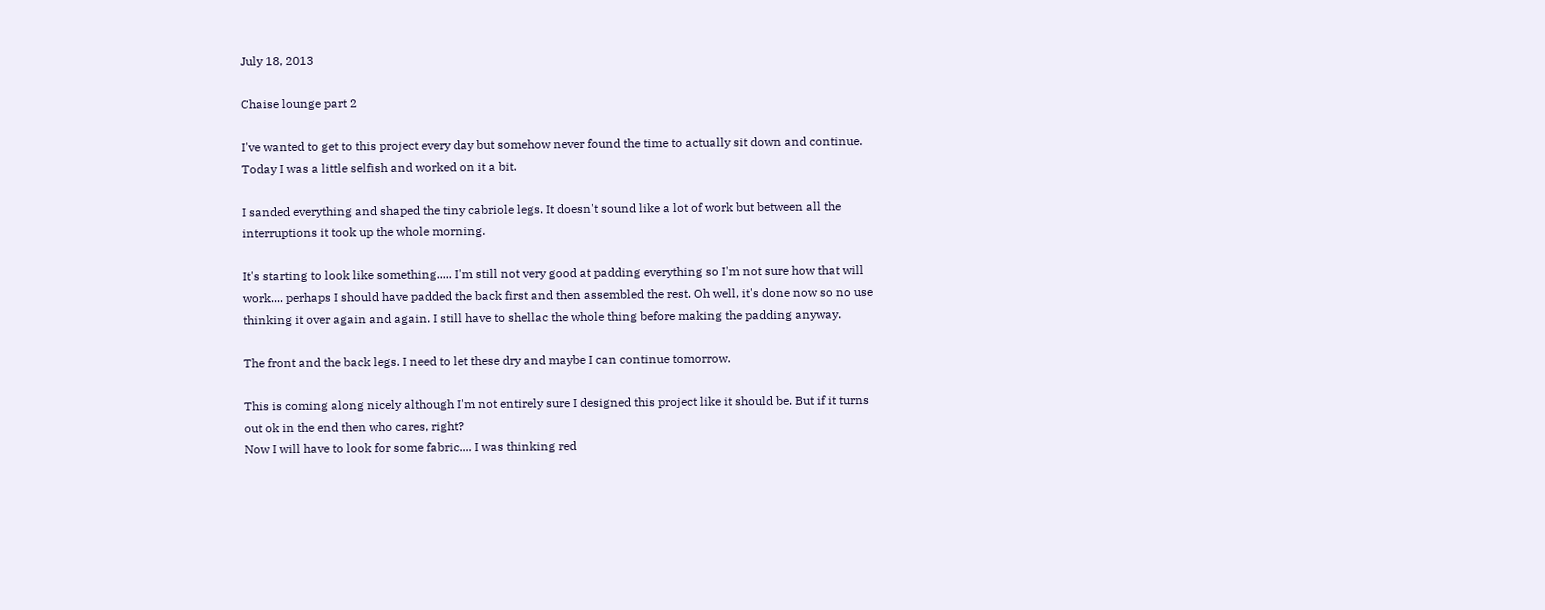July 18, 2013

Chaise lounge part 2

I've wanted to get to this project every day but somehow never found the time to actually sit down and continue. Today I was a little selfish and worked on it a bit.

I sanded everything and shaped the tiny cabriole legs. It doesn't sound like a lot of work but between all the interruptions it took up the whole morning.

It's starting to look like something..... I'm still not very good at padding everything so I'm not sure how that will work.... perhaps I should have padded the back first and then assembled the rest. Oh well, it's done now so no use thinking it over again and again. I still have to shellac the whole thing before making the padding anyway.

The front and the back legs. I need to let these dry and maybe I can continue tomorrow.

This is coming along nicely although I'm not entirely sure I designed this project like it should be. But if it turns out ok in the end then who cares, right?
Now I will have to look for some fabric.... I was thinking red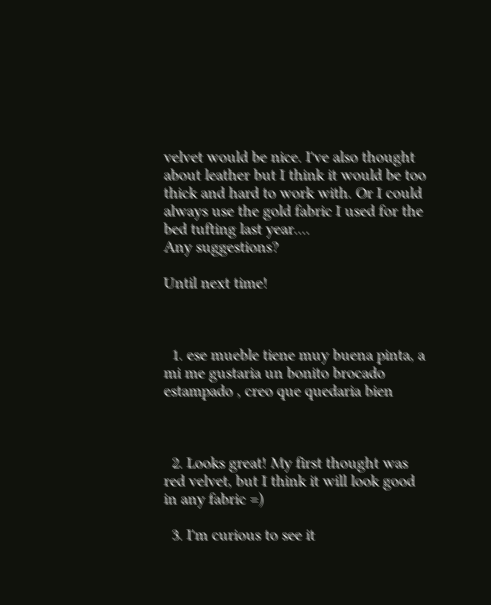velvet would be nice. I've also thought about leather but I think it would be too thick and hard to work with. Or I could always use the gold fabric I used for the bed tufting last year....
Any suggestions?

Until next time!



  1. ese mueble tiene muy buena pinta, a mi me gustaria un bonito brocado estampado , creo que quedaria bien



  2. Looks great! My first thought was red velvet, but I think it will look good in any fabric =)

  3. I'm curious to see it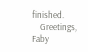finished.
    Greetings, Faby